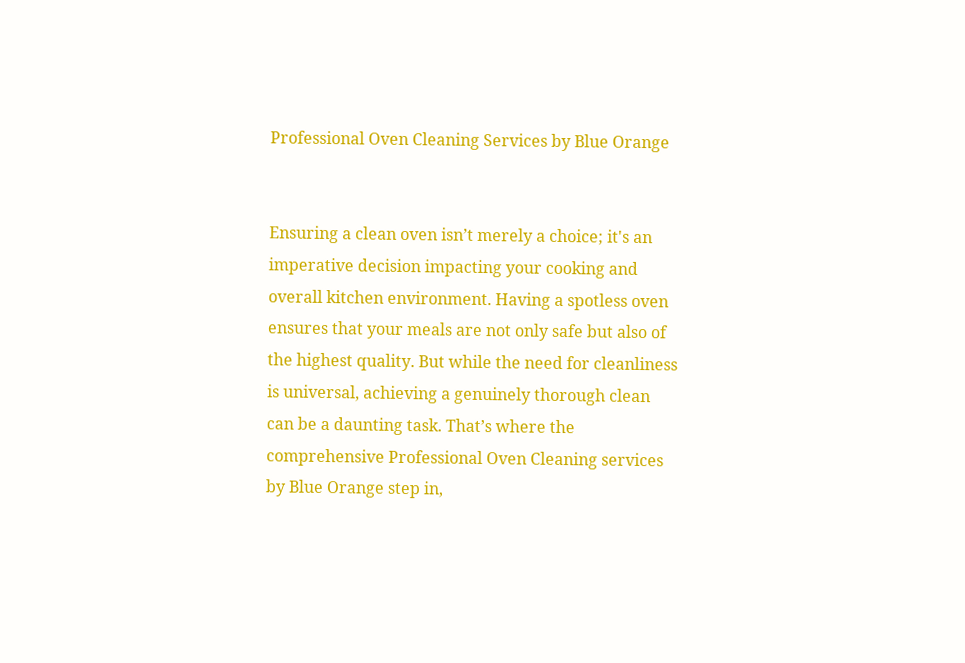Professional Oven Cleaning Services by Blue Orange


Ensuring a clean oven isn’t merely a choice; it's an imperative decision impacting your cooking and overall kitchen environment. Having a spotless oven ensures that your meals are not only safe but also of the highest quality. But while the need for cleanliness is universal, achieving a genuinely thorough clean can be a daunting task. That’s where the comprehensive Professional Oven Cleaning services by Blue Orange step in,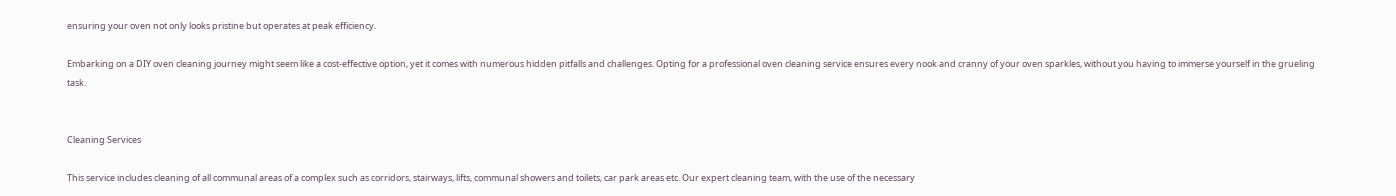ensuring your oven not only looks pristine but operates at peak efficiency.

Embarking on a DIY oven cleaning journey might seem like a cost-effective option, yet it comes with numerous hidden pitfalls and challenges. Opting for a professional oven cleaning service ensures every nook and cranny of your oven sparkles, without you having to immerse yourself in the grueling task.


Cleaning Services

This service includes cleaning of all communal areas of a complex such as corridors, stairways, lifts, communal showers and toilets, car park areas etc. Our expert cleaning team, with the use of the necessary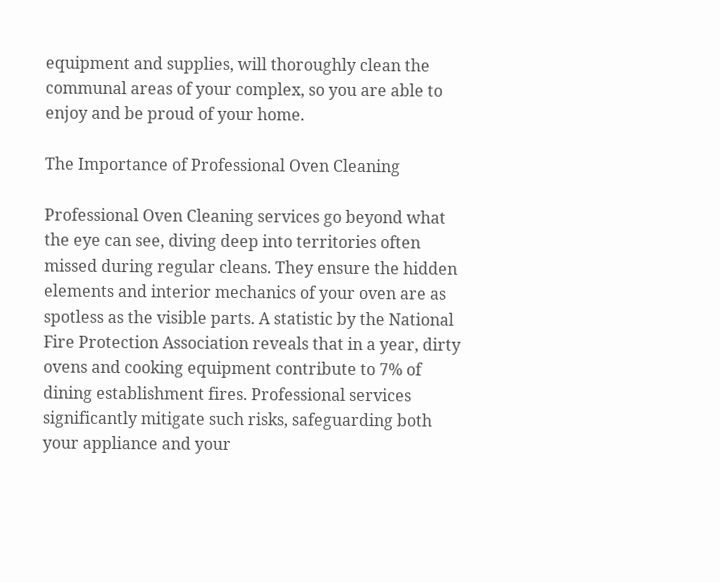equipment and supplies, will thoroughly clean the communal areas of your complex, so you are able to enjoy and be proud of your home.

The Importance of Professional Oven Cleaning

Professional Oven Cleaning services go beyond what the eye can see, diving deep into territories often missed during regular cleans. They ensure the hidden elements and interior mechanics of your oven are as spotless as the visible parts. A statistic by the National Fire Protection Association reveals that in a year, dirty ovens and cooking equipment contribute to 7% of dining establishment fires. Professional services significantly mitigate such risks, safeguarding both your appliance and your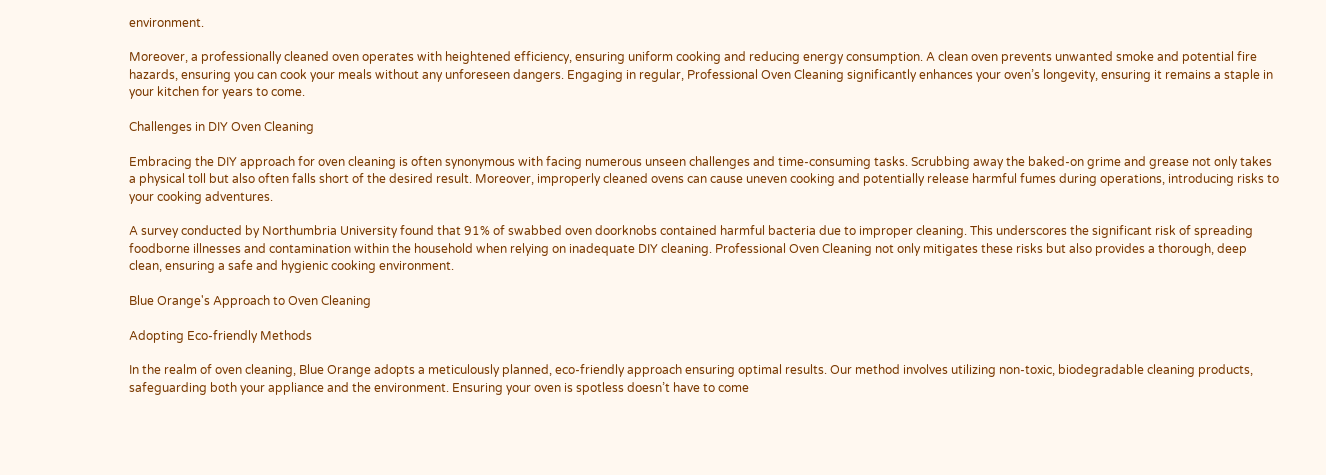environment.

Moreover, a professionally cleaned oven operates with heightened efficiency, ensuring uniform cooking and reducing energy consumption. A clean oven prevents unwanted smoke and potential fire hazards, ensuring you can cook your meals without any unforeseen dangers. Engaging in regular, Professional Oven Cleaning significantly enhances your oven’s longevity, ensuring it remains a staple in your kitchen for years to come.

Challenges in DIY Oven Cleaning

Embracing the DIY approach for oven cleaning is often synonymous with facing numerous unseen challenges and time-consuming tasks. Scrubbing away the baked-on grime and grease not only takes a physical toll but also often falls short of the desired result. Moreover, improperly cleaned ovens can cause uneven cooking and potentially release harmful fumes during operations, introducing risks to your cooking adventures.

A survey conducted by Northumbria University found that 91% of swabbed oven doorknobs contained harmful bacteria due to improper cleaning. This underscores the significant risk of spreading foodborne illnesses and contamination within the household when relying on inadequate DIY cleaning. Professional Oven Cleaning not only mitigates these risks but also provides a thorough, deep clean, ensuring a safe and hygienic cooking environment.

Blue Orange's Approach to Oven Cleaning

Adopting Eco-friendly Methods

In the realm of oven cleaning, Blue Orange adopts a meticulously planned, eco-friendly approach ensuring optimal results. Our method involves utilizing non-toxic, biodegradable cleaning products, safeguarding both your appliance and the environment. Ensuring your oven is spotless doesn’t have to come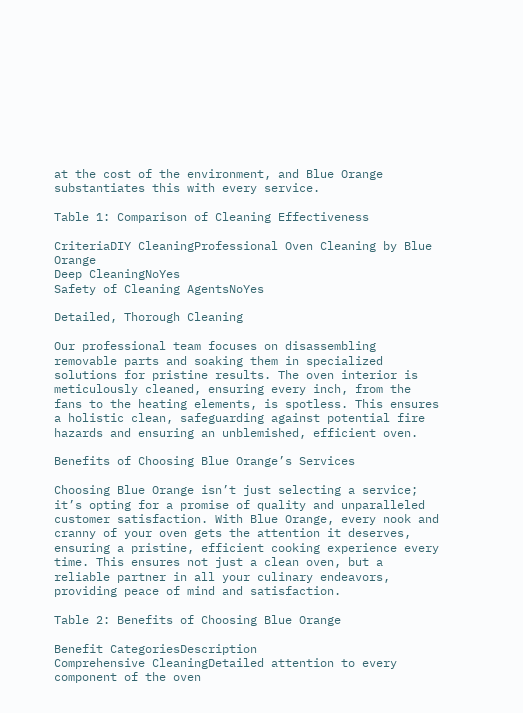at the cost of the environment, and Blue Orange substantiates this with every service.

Table 1: Comparison of Cleaning Effectiveness

CriteriaDIY CleaningProfessional Oven Cleaning by Blue Orange
Deep CleaningNoYes
Safety of Cleaning AgentsNoYes

Detailed, Thorough Cleaning

Our professional team focuses on disassembling removable parts and soaking them in specialized solutions for pristine results. The oven interior is meticulously cleaned, ensuring every inch, from the fans to the heating elements, is spotless. This ensures a holistic clean, safeguarding against potential fire hazards and ensuring an unblemished, efficient oven.

Benefits of Choosing Blue Orange’s Services

Choosing Blue Orange isn’t just selecting a service; it’s opting for a promise of quality and unparalleled customer satisfaction. With Blue Orange, every nook and cranny of your oven gets the attention it deserves, ensuring a pristine, efficient cooking experience every time. This ensures not just a clean oven, but a reliable partner in all your culinary endeavors, providing peace of mind and satisfaction.

Table 2: Benefits of Choosing Blue Orange

Benefit CategoriesDescription
Comprehensive CleaningDetailed attention to every component of the oven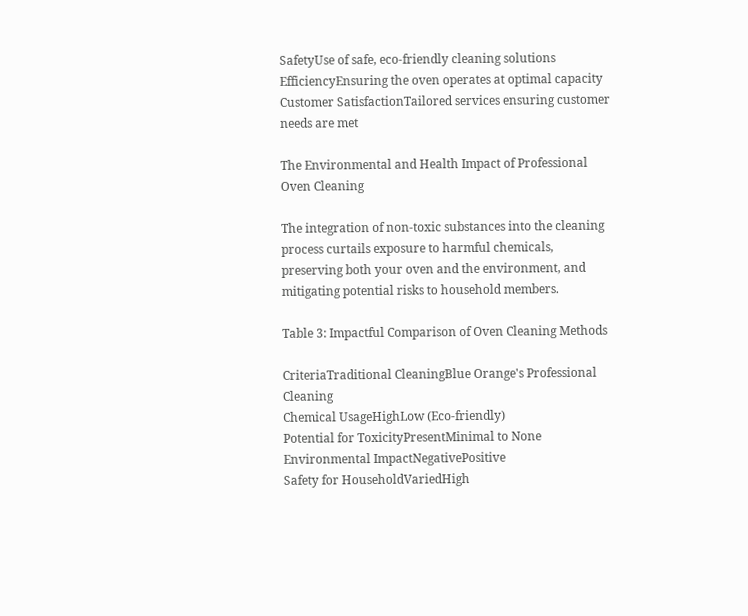SafetyUse of safe, eco-friendly cleaning solutions
EfficiencyEnsuring the oven operates at optimal capacity
Customer SatisfactionTailored services ensuring customer needs are met

The Environmental and Health Impact of Professional Oven Cleaning

The integration of non-toxic substances into the cleaning process curtails exposure to harmful chemicals, preserving both your oven and the environment, and mitigating potential risks to household members.

Table 3: Impactful Comparison of Oven Cleaning Methods

CriteriaTraditional CleaningBlue Orange's Professional Cleaning
Chemical UsageHighLow (Eco-friendly)
Potential for ToxicityPresentMinimal to None
Environmental ImpactNegativePositive
Safety for HouseholdVariedHigh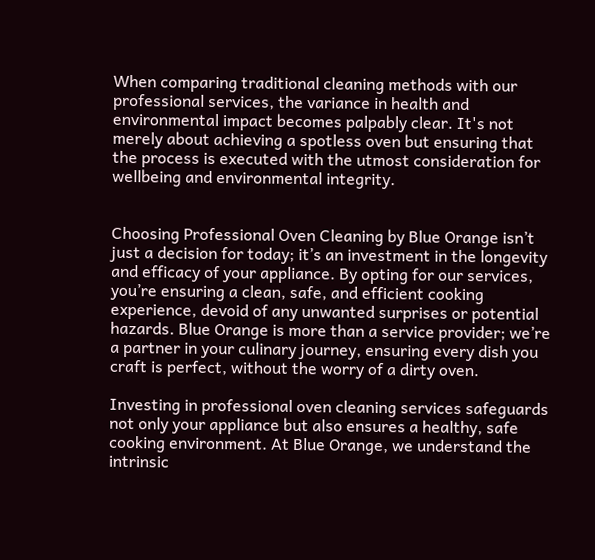When comparing traditional cleaning methods with our professional services, the variance in health and environmental impact becomes palpably clear. It's not merely about achieving a spotless oven but ensuring that the process is executed with the utmost consideration for wellbeing and environmental integrity.


Choosing Professional Oven Cleaning by Blue Orange isn’t just a decision for today; it’s an investment in the longevity and efficacy of your appliance. By opting for our services, you’re ensuring a clean, safe, and efficient cooking experience, devoid of any unwanted surprises or potential hazards. Blue Orange is more than a service provider; we’re a partner in your culinary journey, ensuring every dish you craft is perfect, without the worry of a dirty oven.

Investing in professional oven cleaning services safeguards not only your appliance but also ensures a healthy, safe cooking environment. At Blue Orange, we understand the intrinsic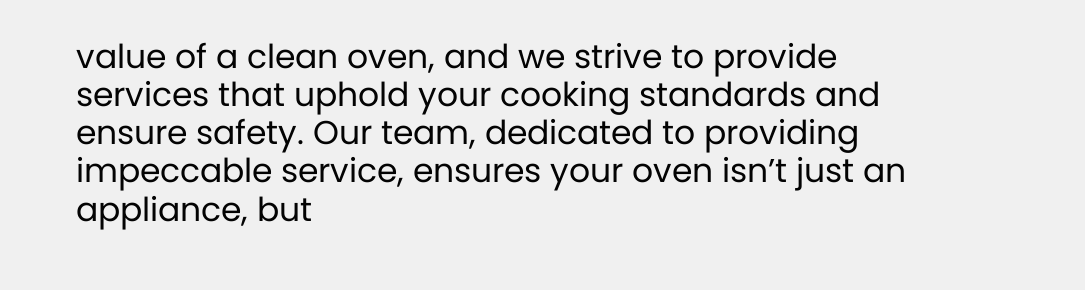value of a clean oven, and we strive to provide services that uphold your cooking standards and ensure safety. Our team, dedicated to providing impeccable service, ensures your oven isn’t just an appliance, but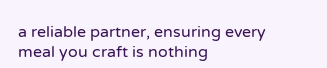a reliable partner, ensuring every meal you craft is nothing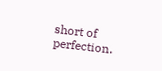short of perfection.